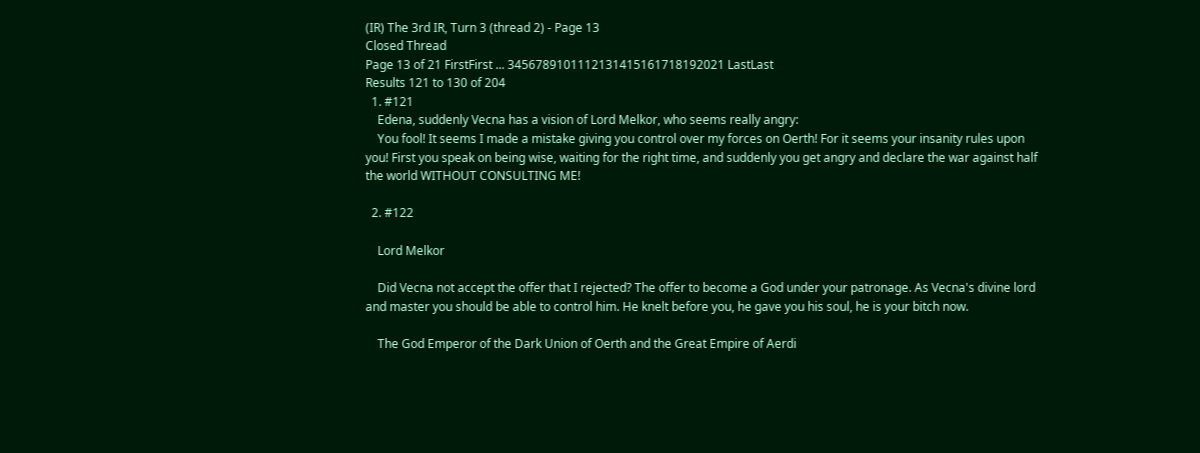(IR) The 3rd IR, Turn 3 (thread 2) - Page 13
Closed Thread
Page 13 of 21 FirstFirst ... 3456789101112131415161718192021 LastLast
Results 121 to 130 of 204
  1. #121
    Edena, suddenly Vecna has a vision of Lord Melkor, who seems really angry:
    You fool! It seems I made a mistake giving you control over my forces on Oerth! For it seems your insanity rules upon you! First you speak on being wise, waiting for the right time, and suddenly you get angry and declare the war against half the world WITHOUT CONSULTING ME!

  2. #122

    Lord Melkor

    Did Vecna not accept the offer that I rejected? The offer to become a God under your patronage. As Vecna's divine lord and master you should be able to control him. He knelt before you, he gave you his soul, he is your bitch now.

    The God Emperor of the Dark Union of Oerth and the Great Empire of Aerdi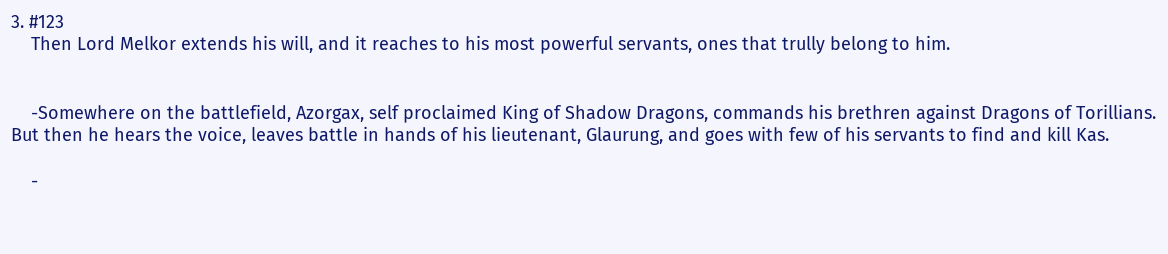3. #123
    Then Lord Melkor extends his will, and it reaches to his most powerful servants, ones that trully belong to him.


    -Somewhere on the battlefield, Azorgax, self proclaimed King of Shadow Dragons, commands his brethren against Dragons of Torillians. But then he hears the voice, leaves battle in hands of his lieutenant, Glaurung, and goes with few of his servants to find and kill Kas.

    -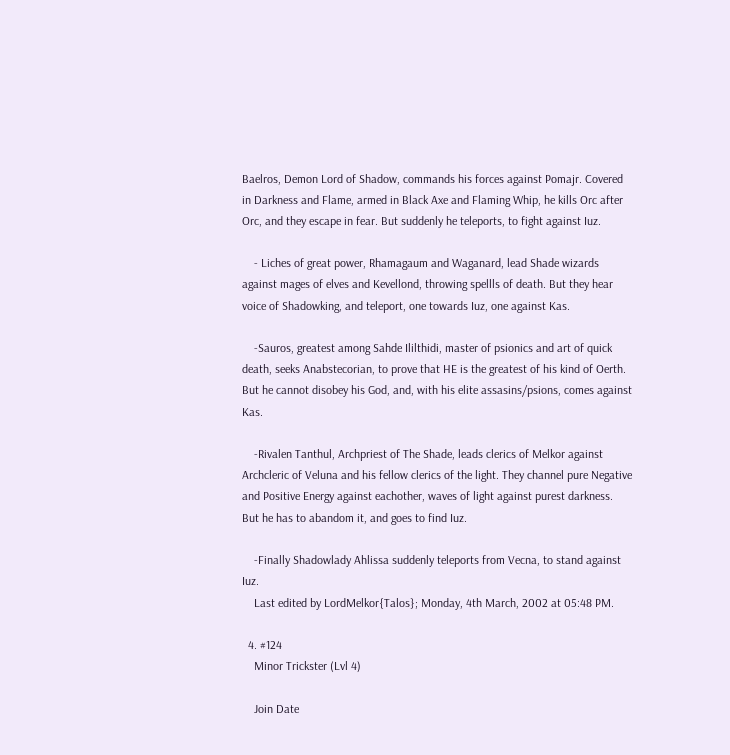Baelros, Demon Lord of Shadow, commands his forces against Pomajr. Covered in Darkness and Flame, armed in Black Axe and Flaming Whip, he kills Orc after Orc, and they escape in fear. But suddenly he teleports, to fight against Iuz.

    - Liches of great power, Rhamagaum and Waganard, lead Shade wizards against mages of elves and Kevellond, throwing spellls of death. But they hear voice of Shadowking, and teleport, one towards Iuz, one against Kas.

    -Sauros, greatest among Sahde Ililthidi, master of psionics and art of quick death, seeks Anabstecorian, to prove that HE is the greatest of his kind of Oerth. But he cannot disobey his God, and, with his elite assasins/psions, comes against Kas.

    -Rivalen Tanthul, Archpriest of The Shade, leads clerics of Melkor against Archcleric of Veluna and his fellow clerics of the light. They channel pure Negative and Positive Energy against eachother, waves of light against purest darkness. But he has to abandom it, and goes to find Iuz.

    -Finally Shadowlady Ahlissa suddenly teleports from Vecna, to stand against Iuz.
    Last edited by LordMelkor{Talos}; Monday, 4th March, 2002 at 05:48 PM.

  4. #124
    Minor Trickster (Lvl 4)

    Join Date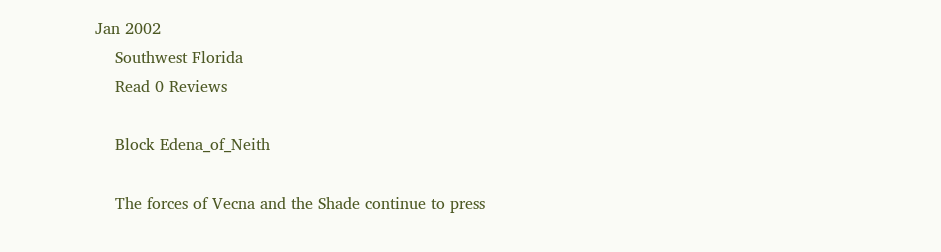Jan 2002
    Southwest Florida
    Read 0 Reviews

    Block Edena_of_Neith

    The forces of Vecna and the Shade continue to press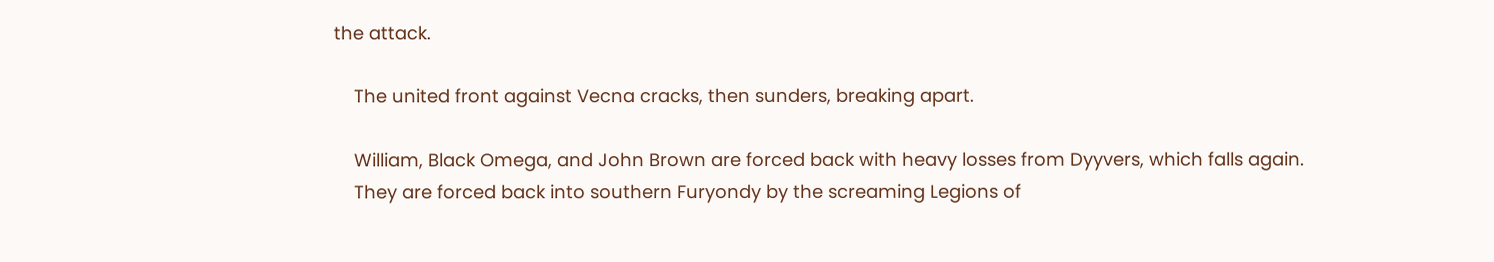the attack.

    The united front against Vecna cracks, then sunders, breaking apart.

    William, Black Omega, and John Brown are forced back with heavy losses from Dyyvers, which falls again.
    They are forced back into southern Furyondy by the screaming Legions of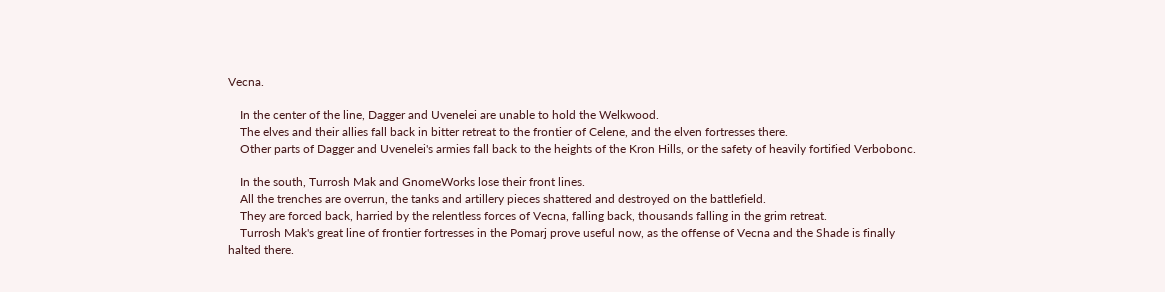Vecna.

    In the center of the line, Dagger and Uvenelei are unable to hold the Welkwood.
    The elves and their allies fall back in bitter retreat to the frontier of Celene, and the elven fortresses there.
    Other parts of Dagger and Uvenelei's armies fall back to the heights of the Kron Hills, or the safety of heavily fortified Verbobonc.

    In the south, Turrosh Mak and GnomeWorks lose their front lines.
    All the trenches are overrun, the tanks and artillery pieces shattered and destroyed on the battlefield.
    They are forced back, harried by the relentless forces of Vecna, falling back, thousands falling in the grim retreat.
    Turrosh Mak's great line of frontier fortresses in the Pomarj prove useful now, as the offense of Vecna and the Shade is finally halted there.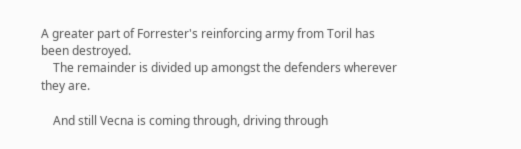A greater part of Forrester's reinforcing army from Toril has been destroyed.
    The remainder is divided up amongst the defenders wherever they are.

    And still Vecna is coming through, driving through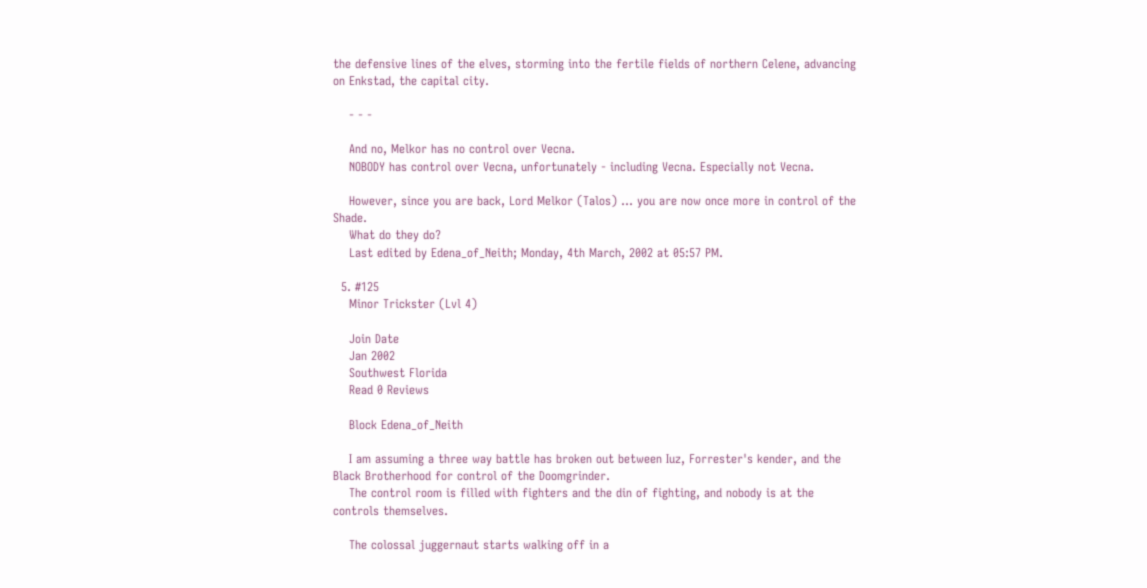the defensive lines of the elves, storming into the fertile fields of northern Celene, advancing on Enkstad, the capital city.

    - - -

    And no, Melkor has no control over Vecna.
    NOBODY has control over Vecna, unfortunately - including Vecna. Especially not Vecna.

    However, since you are back, Lord Melkor (Talos) ... you are now once more in control of the Shade.
    What do they do?
    Last edited by Edena_of_Neith; Monday, 4th March, 2002 at 05:57 PM.

  5. #125
    Minor Trickster (Lvl 4)

    Join Date
    Jan 2002
    Southwest Florida
    Read 0 Reviews

    Block Edena_of_Neith

    I am assuming a three way battle has broken out between Iuz, Forrester's kender, and the Black Brotherhood for control of the Doomgrinder.
    The control room is filled with fighters and the din of fighting, and nobody is at the controls themselves.

    The colossal juggernaut starts walking off in a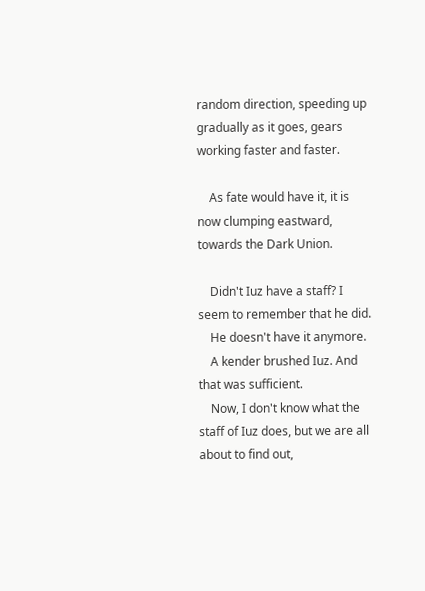random direction, speeding up gradually as it goes, gears working faster and faster.

    As fate would have it, it is now clumping eastward, towards the Dark Union.

    Didn't Iuz have a staff? I seem to remember that he did.
    He doesn't have it anymore.
    A kender brushed Iuz. And that was sufficient.
    Now, I don't know what the staff of Iuz does, but we are all about to find out,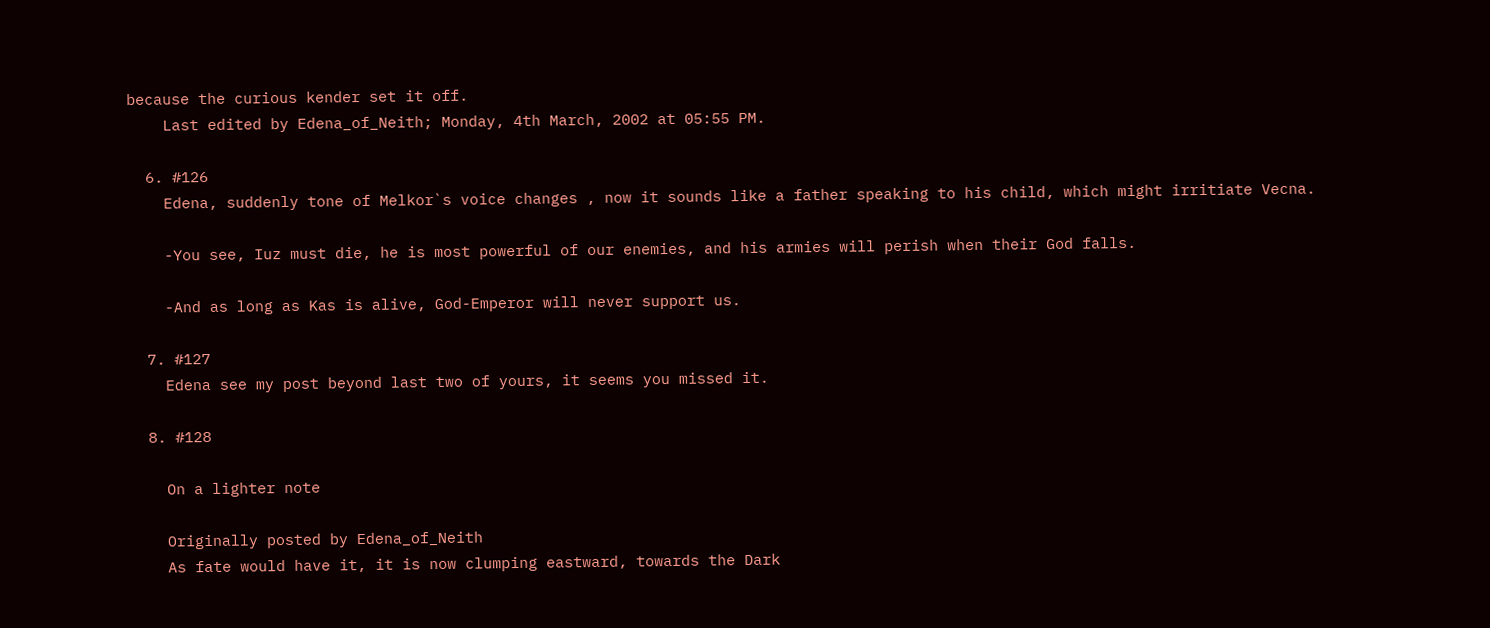because the curious kender set it off.
    Last edited by Edena_of_Neith; Monday, 4th March, 2002 at 05:55 PM.

  6. #126
    Edena, suddenly tone of Melkor`s voice changes , now it sounds like a father speaking to his child, which might irritiate Vecna.

    -You see, Iuz must die, he is most powerful of our enemies, and his armies will perish when their God falls.

    -And as long as Kas is alive, God-Emperor will never support us.

  7. #127
    Edena see my post beyond last two of yours, it seems you missed it.

  8. #128

    On a lighter note

    Originally posted by Edena_of_Neith
    As fate would have it, it is now clumping eastward, towards the Dark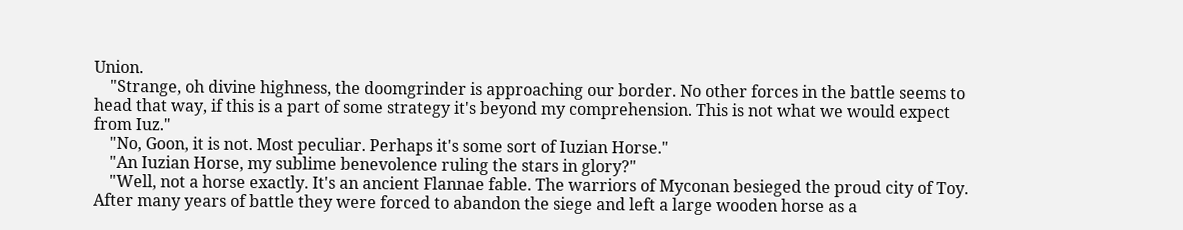Union.
    "Strange, oh divine highness, the doomgrinder is approaching our border. No other forces in the battle seems to head that way, if this is a part of some strategy it's beyond my comprehension. This is not what we would expect from Iuz."
    "No, Goon, it is not. Most peculiar. Perhaps it's some sort of Iuzian Horse."
    "An Iuzian Horse, my sublime benevolence ruling the stars in glory?"
    "Well, not a horse exactly. It's an ancient Flannae fable. The warriors of Myconan besieged the proud city of Toy. After many years of battle they were forced to abandon the siege and left a large wooden horse as a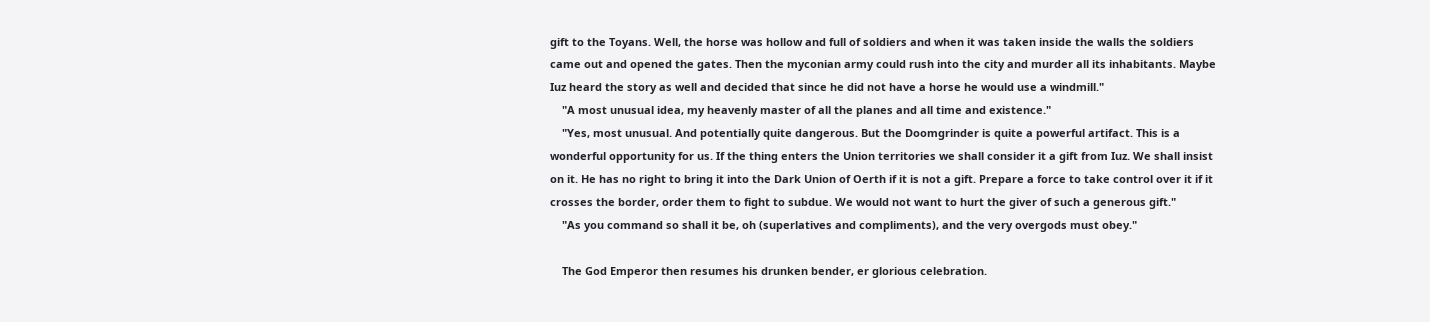gift to the Toyans. Well, the horse was hollow and full of soldiers and when it was taken inside the walls the soldiers came out and opened the gates. Then the myconian army could rush into the city and murder all its inhabitants. Maybe Iuz heard the story as well and decided that since he did not have a horse he would use a windmill."
    "A most unusual idea, my heavenly master of all the planes and all time and existence."
    "Yes, most unusual. And potentially quite dangerous. But the Doomgrinder is quite a powerful artifact. This is a wonderful opportunity for us. If the thing enters the Union territories we shall consider it a gift from Iuz. We shall insist on it. He has no right to bring it into the Dark Union of Oerth if it is not a gift. Prepare a force to take control over it if it crosses the border, order them to fight to subdue. We would not want to hurt the giver of such a generous gift."
    "As you command so shall it be, oh (superlatives and compliments), and the very overgods must obey."

    The God Emperor then resumes his drunken bender, er glorious celebration.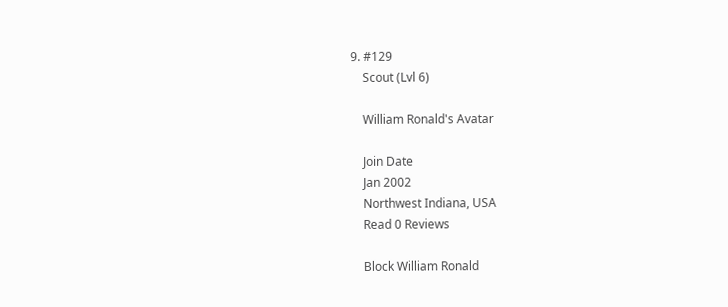9. #129
    Scout (Lvl 6)

    William Ronald's Avatar

    Join Date
    Jan 2002
    Northwest Indiana, USA
    Read 0 Reviews

    Block William Ronald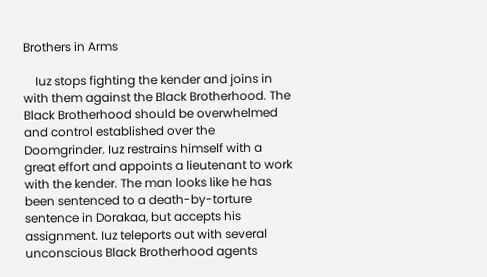Brothers in Arms

    Iuz stops fighting the kender and joins in with them against the Black Brotherhood. The Black Brotherhood should be overwhelmed and control established over the Doomgrinder. Iuz restrains himself with a great effort and appoints a lieutenant to work with the kender. The man looks like he has been sentenced to a death-by-torture sentence in Dorakaa, but accepts his assignment. Iuz teleports out with several unconscious Black Brotherhood agents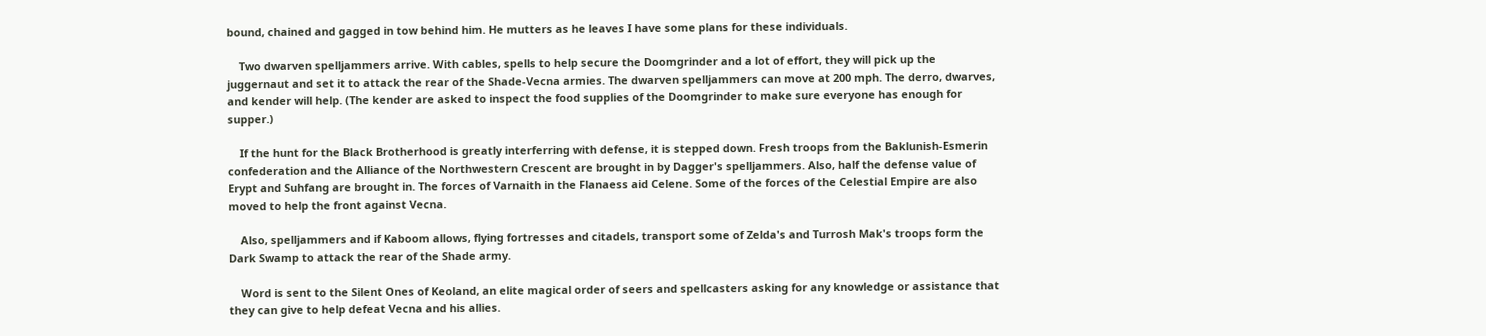bound, chained and gagged in tow behind him. He mutters as he leaves I have some plans for these individuals.

    Two dwarven spelljammers arrive. With cables, spells to help secure the Doomgrinder and a lot of effort, they will pick up the juggernaut and set it to attack the rear of the Shade-Vecna armies. The dwarven spelljammers can move at 200 mph. The derro, dwarves, and kender will help. (The kender are asked to inspect the food supplies of the Doomgrinder to make sure everyone has enough for supper.)

    If the hunt for the Black Brotherhood is greatly interferring with defense, it is stepped down. Fresh troops from the Baklunish-Esmerin confederation and the Alliance of the Northwestern Crescent are brought in by Dagger's spelljammers. Also, half the defense value of Erypt and Suhfang are brought in. The forces of Varnaith in the Flanaess aid Celene. Some of the forces of the Celestial Empire are also moved to help the front against Vecna.

    Also, spelljammers and if Kaboom allows, flying fortresses and citadels, transport some of Zelda's and Turrosh Mak's troops form the Dark Swamp to attack the rear of the Shade army.

    Word is sent to the Silent Ones of Keoland, an elite magical order of seers and spellcasters asking for any knowledge or assistance that they can give to help defeat Vecna and his allies.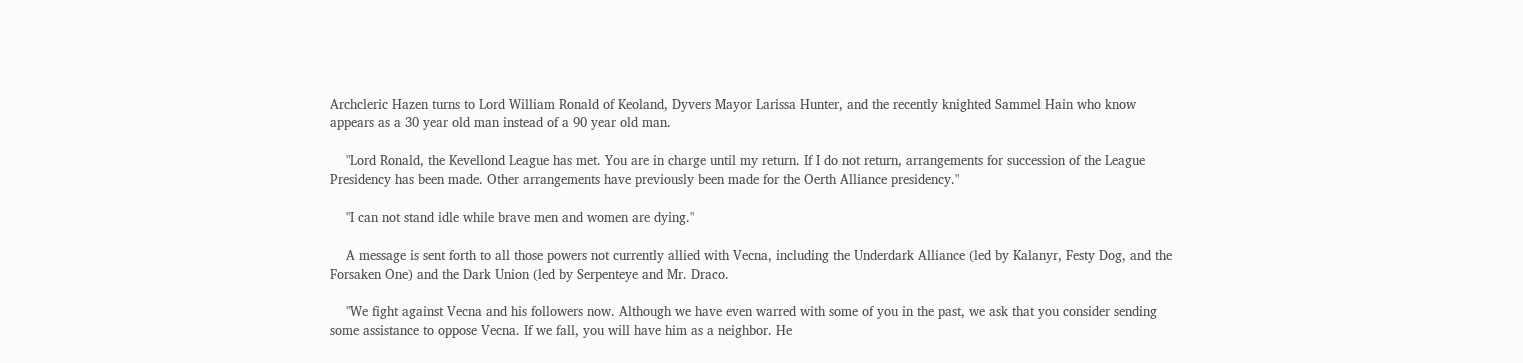Archcleric Hazen turns to Lord William Ronald of Keoland, Dyvers Mayor Larissa Hunter, and the recently knighted Sammel Hain who know appears as a 30 year old man instead of a 90 year old man.

    "Lord Ronald, the Kevellond League has met. You are in charge until my return. If I do not return, arrangements for succession of the League Presidency has been made. Other arrangements have previously been made for the Oerth Alliance presidency."

    "I can not stand idle while brave men and women are dying."

    A message is sent forth to all those powers not currently allied with Vecna, including the Underdark Alliance (led by Kalanyr, Festy Dog, and the Forsaken One) and the Dark Union (led by Serpenteye and Mr. Draco.

    "We fight against Vecna and his followers now. Although we have even warred with some of you in the past, we ask that you consider sending some assistance to oppose Vecna. If we fall, you will have him as a neighbor. He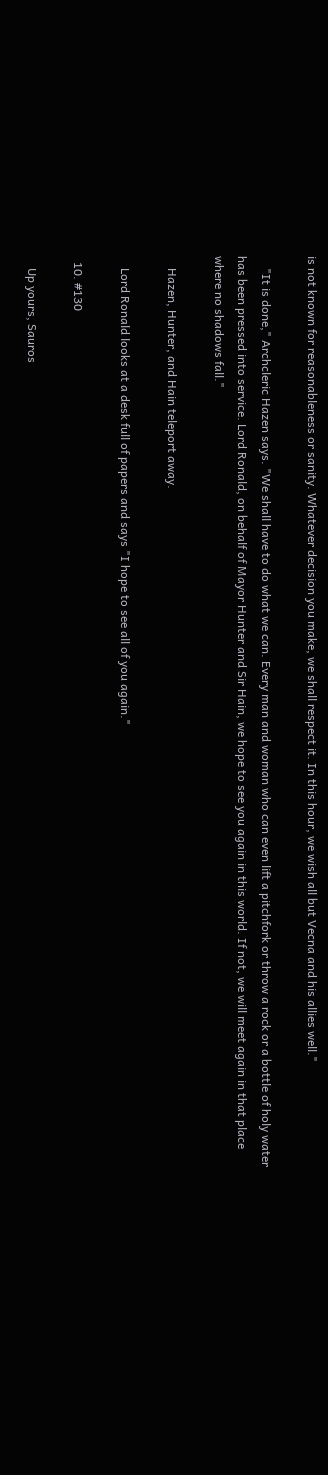is not known for reasonableness or sanity. Whatever decision you make, we shall respect it. In this hour, we wish all but Vecna and his allies well."

    "It is done," Archcleric Hazen says. "We shall have to do what we can. Every man and woman who can even lift a pitchfork or throw a rock or a bottle of holy water has been pressed into service. Lord Ronald, on behalf of Mayor Hunter and Sir Hain, we hope to see you again in this world. If not, we will meet again in that place where no shadows fall."

    Hazen, Hunter, and Hain teleport away.

    Lord Ronald looks at a desk full of papers and says "I hope to see all of you again."

  10. #130

    Up yours, Sauros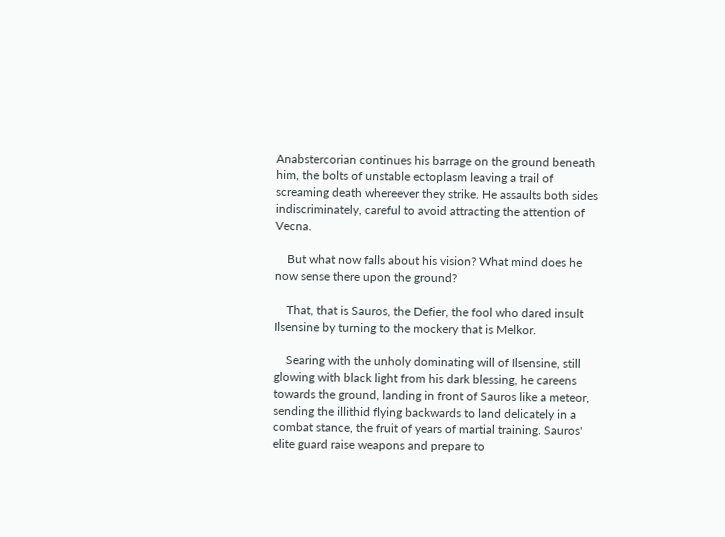Anabstercorian continues his barrage on the ground beneath him, the bolts of unstable ectoplasm leaving a trail of screaming death whereever they strike. He assaults both sides indiscriminately, careful to avoid attracting the attention of Vecna.

    But what now falls about his vision? What mind does he now sense there upon the ground?

    That, that is Sauros, the Defier, the fool who dared insult Ilsensine by turning to the mockery that is Melkor.

    Searing with the unholy dominating will of Ilsensine, still glowing with black light from his dark blessing, he careens towards the ground, landing in front of Sauros like a meteor, sending the illithid flying backwards to land delicately in a combat stance, the fruit of years of martial training. Sauros' elite guard raise weapons and prepare to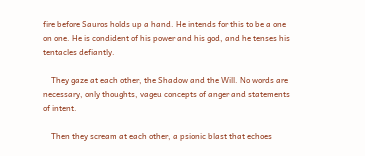fire before Sauros holds up a hand. He intends for this to be a one on one. He is condident of his power and his god, and he tenses his tentacles defiantly.

    They gaze at each other, the Shadow and the Will. No words are necessary, only thoughts, vageu concepts of anger and statements of intent.

    Then they scream at each other, a psionic blast that echoes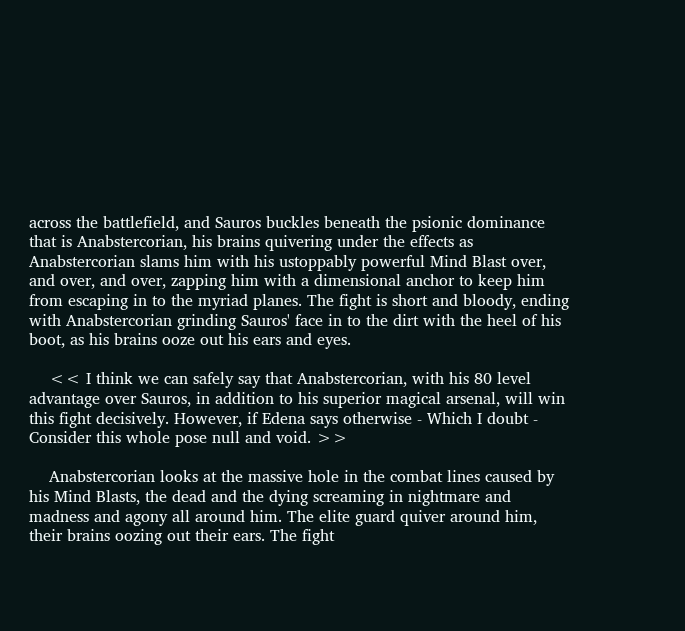across the battlefield, and Sauros buckles beneath the psionic dominance that is Anabstercorian, his brains quivering under the effects as Anabstercorian slams him with his ustoppably powerful Mind Blast over, and over, and over, zapping him with a dimensional anchor to keep him from escaping in to the myriad planes. The fight is short and bloody, ending with Anabstercorian grinding Sauros' face in to the dirt with the heel of his boot, as his brains ooze out his ears and eyes.

    << I think we can safely say that Anabstercorian, with his 80 level advantage over Sauros, in addition to his superior magical arsenal, will win this fight decisively. However, if Edena says otherwise - Which I doubt - Consider this whole pose null and void. >>

    Anabstercorian looks at the massive hole in the combat lines caused by his Mind Blasts, the dead and the dying screaming in nightmare and madness and agony all around him. The elite guard quiver around him, their brains oozing out their ears. The fight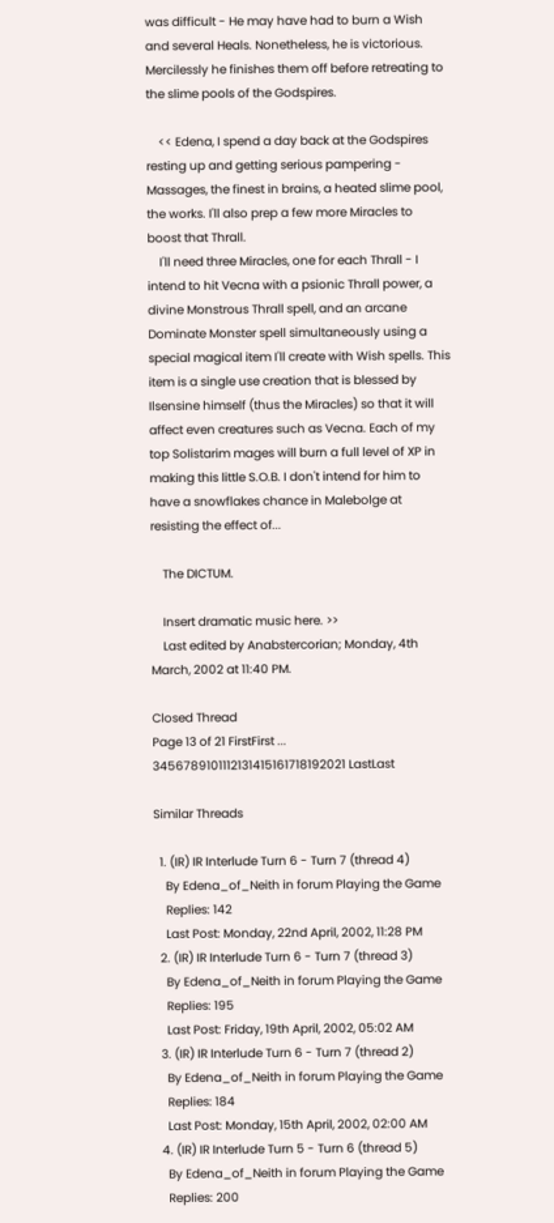was difficult - He may have had to burn a Wish and several Heals. Nonetheless, he is victorious. Mercilessly he finishes them off before retreating to the slime pools of the Godspires.

    << Edena, I spend a day back at the Godspires resting up and getting serious pampering - Massages, the finest in brains, a heated slime pool, the works. I'll also prep a few more Miracles to boost that Thrall.
    I'll need three Miracles, one for each Thrall - I intend to hit Vecna with a psionic Thrall power, a divine Monstrous Thrall spell, and an arcane Dominate Monster spell simultaneously using a special magical item I'll create with Wish spells. This item is a single use creation that is blessed by Ilsensine himself (thus the Miracles) so that it will affect even creatures such as Vecna. Each of my top Solistarim mages will burn a full level of XP in making this little S.O.B. I don't intend for him to have a snowflakes chance in Malebolge at resisting the effect of...

    The DICTUM.

    Insert dramatic music here. >>
    Last edited by Anabstercorian; Monday, 4th March, 2002 at 11:40 PM.

Closed Thread
Page 13 of 21 FirstFirst ... 3456789101112131415161718192021 LastLast

Similar Threads

  1. (IR) IR Interlude Turn 6 - Turn 7 (thread 4)
    By Edena_of_Neith in forum Playing the Game
    Replies: 142
    Last Post: Monday, 22nd April, 2002, 11:28 PM
  2. (IR) IR Interlude Turn 6 - Turn 7 (thread 3)
    By Edena_of_Neith in forum Playing the Game
    Replies: 195
    Last Post: Friday, 19th April, 2002, 05:02 AM
  3. (IR) IR Interlude Turn 6 - Turn 7 (thread 2)
    By Edena_of_Neith in forum Playing the Game
    Replies: 184
    Last Post: Monday, 15th April, 2002, 02:00 AM
  4. (IR) IR Interlude Turn 5 - Turn 6 (thread 5)
    By Edena_of_Neith in forum Playing the Game
    Replies: 200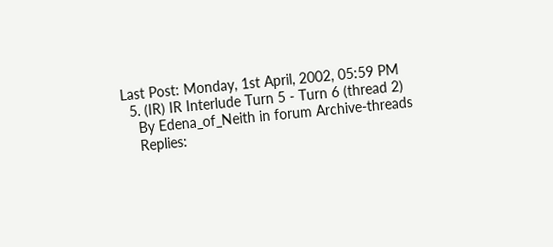Last Post: Monday, 1st April, 2002, 05:59 PM
  5. (IR) IR Interlude Turn 5 - Turn 6 (thread 2)
    By Edena_of_Neith in forum Archive-threads
    Replies: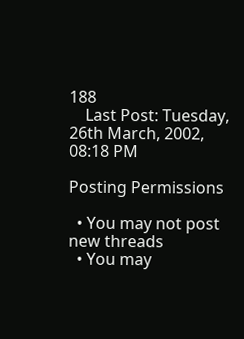188
    Last Post: Tuesday, 26th March, 2002, 08:18 PM

Posting Permissions

  • You may not post new threads
  • You may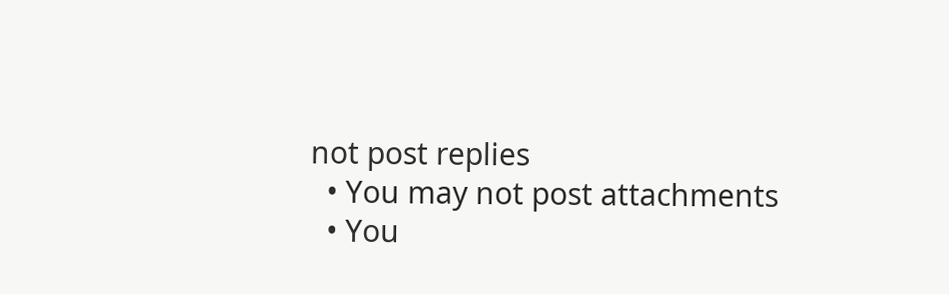not post replies
  • You may not post attachments
  • You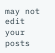may not edit your posts